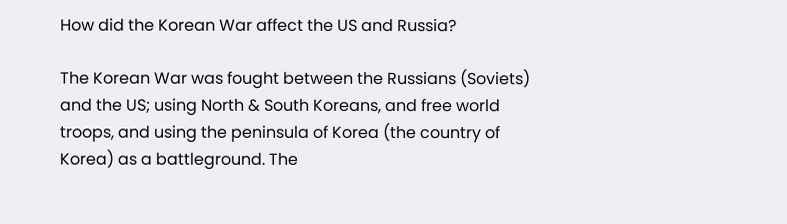How did the Korean War affect the US and Russia?

The Korean War was fought between the Russians (Soviets) and the US; using North & South Koreans, and free world troops, and using the peninsula of Korea (the country of Korea) as a battleground. The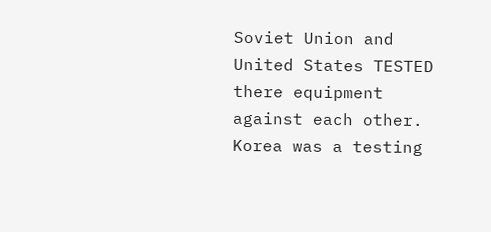Soviet Union and United States TESTED there equipment against each other. Korea was a testing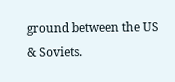ground between the US & Soviets.